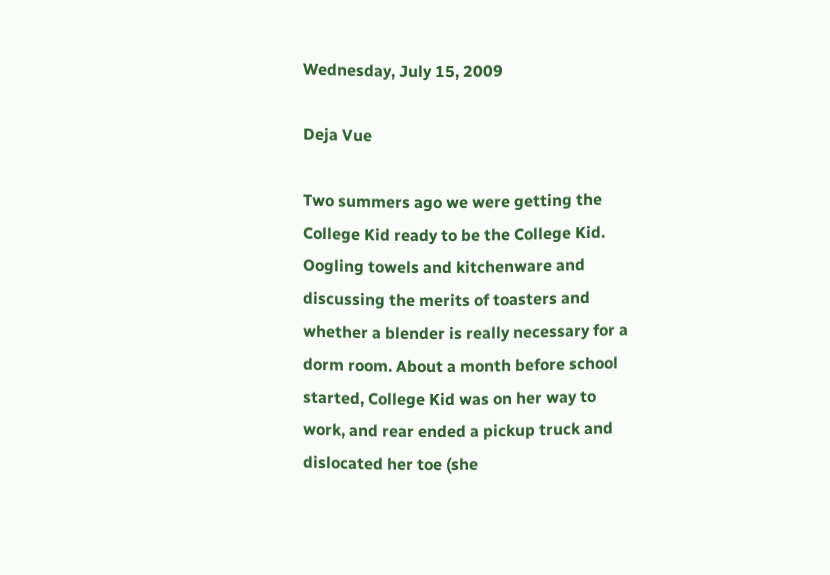Wednesday, July 15, 2009

Deja Vue

Two summers ago we were getting the College Kid ready to be the College Kid. Oogling towels and kitchenware and discussing the merits of toasters and whether a blender is really necessary for a dorm room. About a month before school started, College Kid was on her way to work, and rear ended a pickup truck and dislocated her toe (she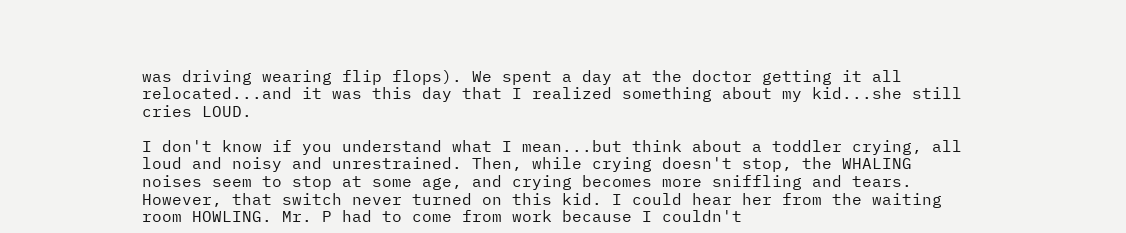was driving wearing flip flops). We spent a day at the doctor getting it all relocated...and it was this day that I realized something about my kid...she still cries LOUD.

I don't know if you understand what I mean...but think about a toddler crying, all loud and noisy and unrestrained. Then, while crying doesn't stop, the WHALING noises seem to stop at some age, and crying becomes more sniffling and tears. However, that switch never turned on this kid. I could hear her from the waiting room HOWLING. Mr. P had to come from work because I couldn't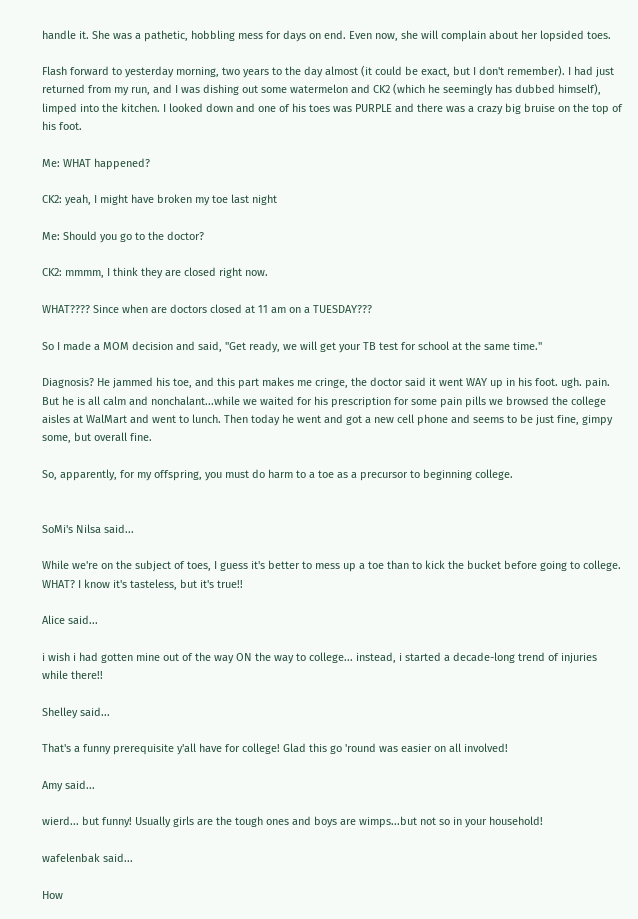handle it. She was a pathetic, hobbling mess for days on end. Even now, she will complain about her lopsided toes.

Flash forward to yesterday morning, two years to the day almost (it could be exact, but I don't remember). I had just returned from my run, and I was dishing out some watermelon and CK2 (which he seemingly has dubbed himself), limped into the kitchen. I looked down and one of his toes was PURPLE and there was a crazy big bruise on the top of his foot.

Me: WHAT happened?

CK2: yeah, I might have broken my toe last night

Me: Should you go to the doctor?

CK2: mmmm, I think they are closed right now.

WHAT???? Since when are doctors closed at 11 am on a TUESDAY???

So I made a MOM decision and said, "Get ready, we will get your TB test for school at the same time."

Diagnosis? He jammed his toe, and this part makes me cringe, the doctor said it went WAY up in his foot. ugh. pain. But he is all calm and nonchalant...while we waited for his prescription for some pain pills we browsed the college aisles at WalMart and went to lunch. Then today he went and got a new cell phone and seems to be just fine, gimpy some, but overall fine.

So, apparently, for my offspring, you must do harm to a toe as a precursor to beginning college.


SoMi's Nilsa said...

While we're on the subject of toes, I guess it's better to mess up a toe than to kick the bucket before going to college. WHAT? I know it's tasteless, but it's true!!

Alice said...

i wish i had gotten mine out of the way ON the way to college... instead, i started a decade-long trend of injuries while there!!

Shelley said...

That's a funny prerequisite y'all have for college! Glad this go 'round was easier on all involved!

Amy said...

wierd... but funny! Usually girls are the tough ones and boys are wimps...but not so in your household!

wafelenbak said...

How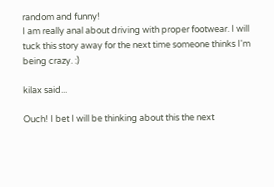random and funny!
I am really anal about driving with proper footwear. I will tuck this story away for the next time someone thinks I'm being crazy. :)

kilax said...

Ouch! I bet I will be thinking about this the next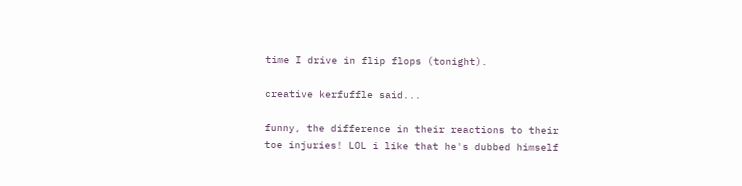time I drive in flip flops (tonight).

creative kerfuffle said...

funny, the difference in their reactions to their toe injuries! LOL i like that he's dubbed himself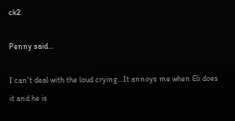ck2.

Penny said...

I can't deal with the loud crying...It annoys me when Eli does it and he is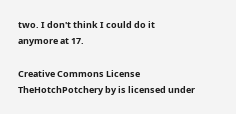two. I don't think I could do it anymore at 17.

Creative Commons License
TheHotchPotchery by is licensed under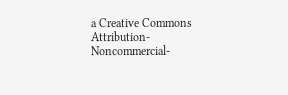a Creative Commons Attribution-Noncommercial-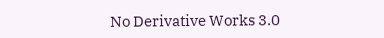No Derivative Works 3.0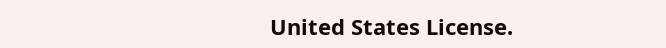United States License.